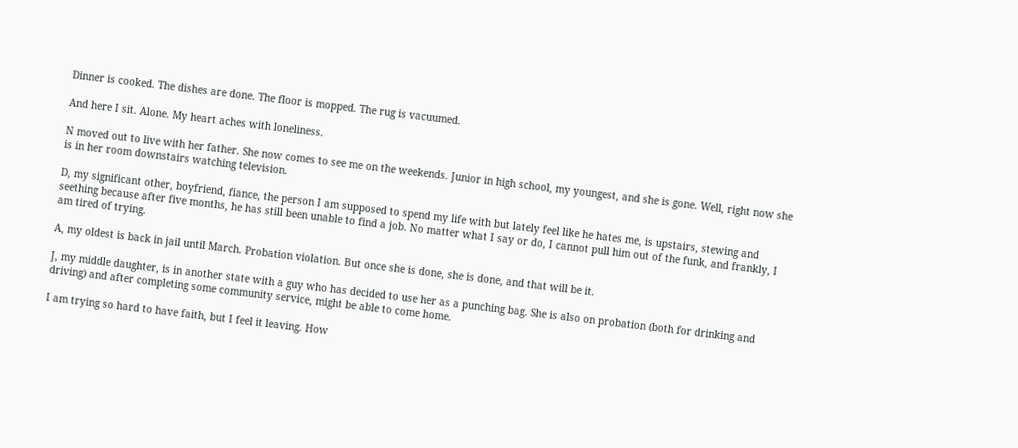Dinner is cooked. The dishes are done. The floor is mopped. The rug is vacuumed.

And here I sit. Alone. My heart aches with loneliness.

N moved out to live with her father. She now comes to see me on the weekends. Junior in high school, my youngest, and she is gone. Well, right now she is in her room downstairs watching television.

D, my significant other, boyfriend, fiance, the person I am supposed to spend my life with but lately feel like he hates me, is upstairs, stewing and seething because after five months, he has still been unable to find a job. No matter what I say or do, I cannot pull him out of the funk, and frankly, I am tired of trying.

A, my oldest is back in jail until March. Probation violation. But once she is done, she is done, and that will be it.

J, my middle daughter, is in another state with a guy who has decided to use her as a punching bag. She is also on probation (both for drinking and driving) and after completing some community service, might be able to come home.

I am trying so hard to have faith, but I feel it leaving. How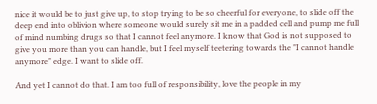nice it would be to just give up, to stop trying to be so cheerful for everyone, to slide off the deep end into oblivion where someone would surely sit me in a padded cell and pump me full of mind numbing drugs so that I cannot feel anymore. I know that God is not supposed to give you more than you can handle, but I feel myself teetering towards the "I cannot handle anymore" edge. I want to slide off.

And yet I cannot do that. I am too full of responsibility, love the people in my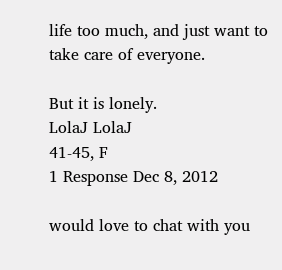life too much, and just want to take care of everyone.

But it is lonely.
LolaJ LolaJ
41-45, F
1 Response Dec 8, 2012

would love to chat with you